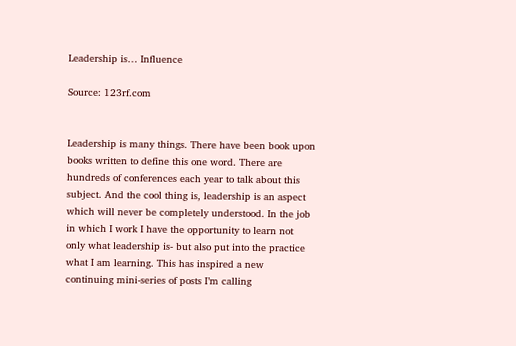Leadership is… Influence

Source: 123rf.com


Leadership is many things. There have been book upon books written to define this one word. There are hundreds of conferences each year to talk about this subject. And the cool thing is, leadership is an aspect which will never be completely understood. In the job in which I work I have the opportunity to learn not only what leadership is- but also put into the practice what I am learning. This has inspired a new continuing mini-series of posts I’m calling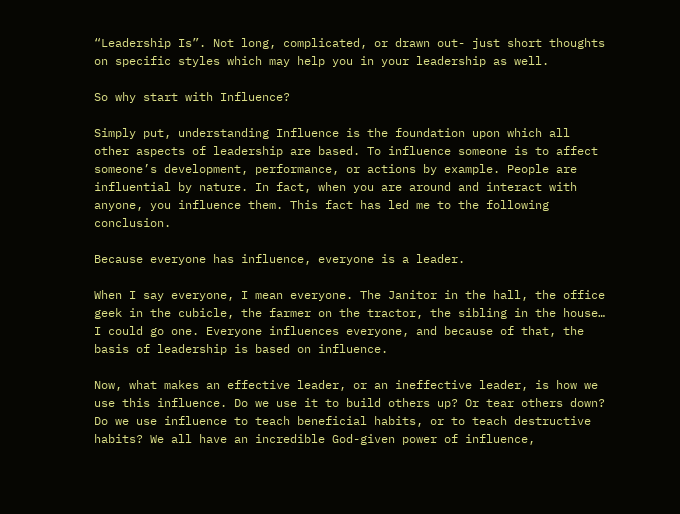“Leadership Is”. Not long, complicated, or drawn out- just short thoughts on specific styles which may help you in your leadership as well.

So why start with Influence?

Simply put, understanding Influence is the foundation upon which all other aspects of leadership are based. To influence someone is to affect someone’s development, performance, or actions by example. People are influential by nature. In fact, when you are around and interact with anyone, you influence them. This fact has led me to the following conclusion.

Because everyone has influence, everyone is a leader.

When I say everyone, I mean everyone. The Janitor in the hall, the office geek in the cubicle, the farmer on the tractor, the sibling in the house… I could go one. Everyone influences everyone, and because of that, the basis of leadership is based on influence.

Now, what makes an effective leader, or an ineffective leader, is how we use this influence. Do we use it to build others up? Or tear others down? Do we use influence to teach beneficial habits, or to teach destructive habits? We all have an incredible God-given power of influence,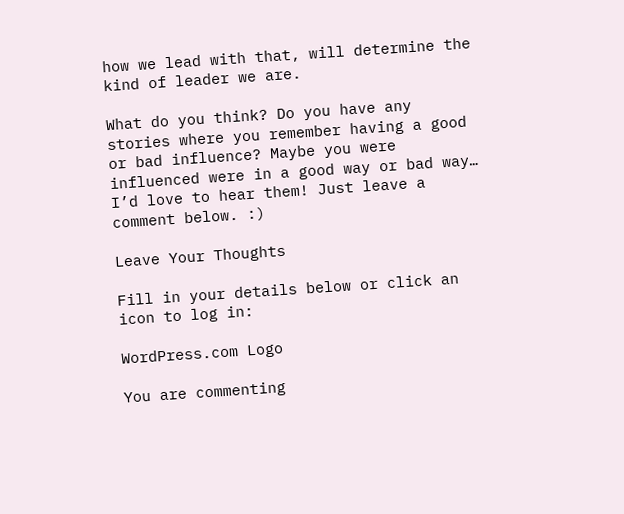how we lead with that, will determine the kind of leader we are.

What do you think? Do you have any stories where you remember having a good or bad influence? Maybe you were influenced were in a good way or bad way… I’d love to hear them! Just leave a comment below. :)

Leave Your Thoughts

Fill in your details below or click an icon to log in:

WordPress.com Logo

You are commenting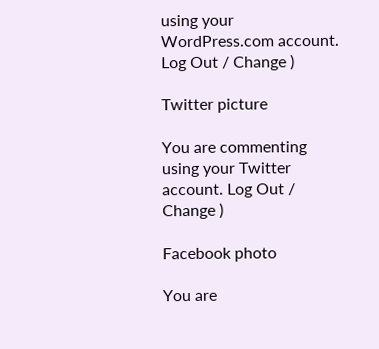using your WordPress.com account. Log Out / Change )

Twitter picture

You are commenting using your Twitter account. Log Out / Change )

Facebook photo

You are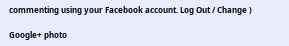commenting using your Facebook account. Log Out / Change )

Google+ photo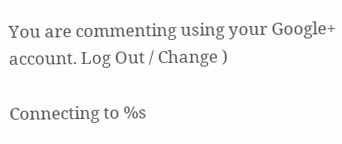You are commenting using your Google+ account. Log Out / Change )

Connecting to %s